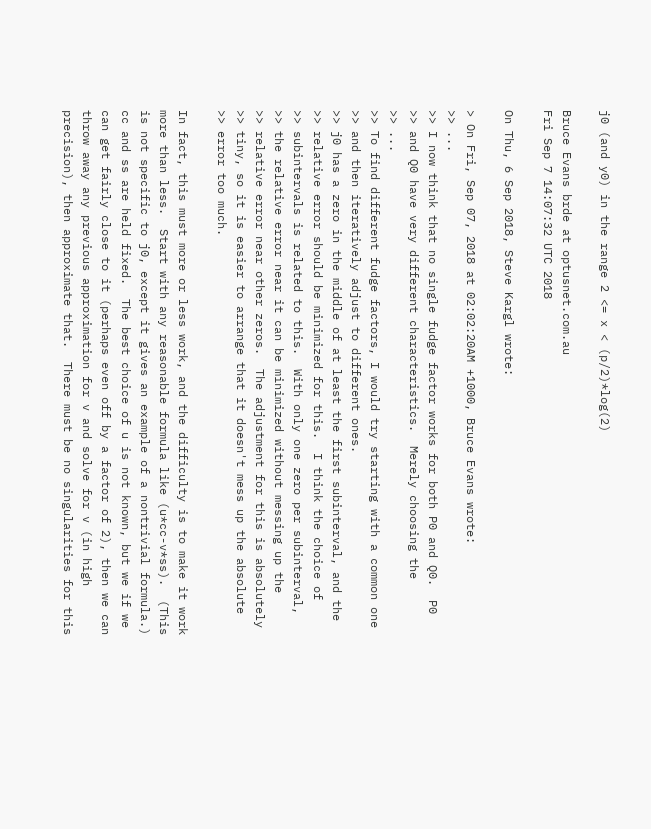j0 (and y0) in the range 2 <= x < (p/2)*log(2)

Bruce Evans brde at optusnet.com.au
Fri Sep 7 14:07:32 UTC 2018

On Thu, 6 Sep 2018, Steve Kargl wrote:

> On Fri, Sep 07, 2018 at 02:02:20AM +1000, Bruce Evans wrote:
>> ...
>> I now think that no single fudge factor works for both P0 and Q0.  P0
>> and Q0 have very different characteristics.  Merely choosing the
>> ...
>> To find different fudge factors, I would try starting with a common one
>> and then iteratively adjust to different ones.
>> j0 has a zero in the middle of at least the first subinterval, and the
>> relative error should be minimized for this.  I think the choice of
>> subintervals is related to this.  With only one zero per subinterval,
>> the relative error near it can be minimized without messing up the
>> relative error near other zeros.  The adjustment for this is absolutely
>> tiny, so it is easier to arrange that it doesn't mess up the absolute
>> error too much.

In fact, this must more or less work, and the difficulty is to make it work
more than less.  Start with any reasonable formula like (u*cc-v*ss).  (This
is not specific to j0, except it gives an example of a nontrivial formula.)
cc and ss are held fixed.  The best choice of u is not known, but we if we
can get fairly close to it (perhaps even off by a factor of 2), then we can
throw away any previous approximation for v and solve for v (in high
precision), then approximate that.  There must be no singularities for this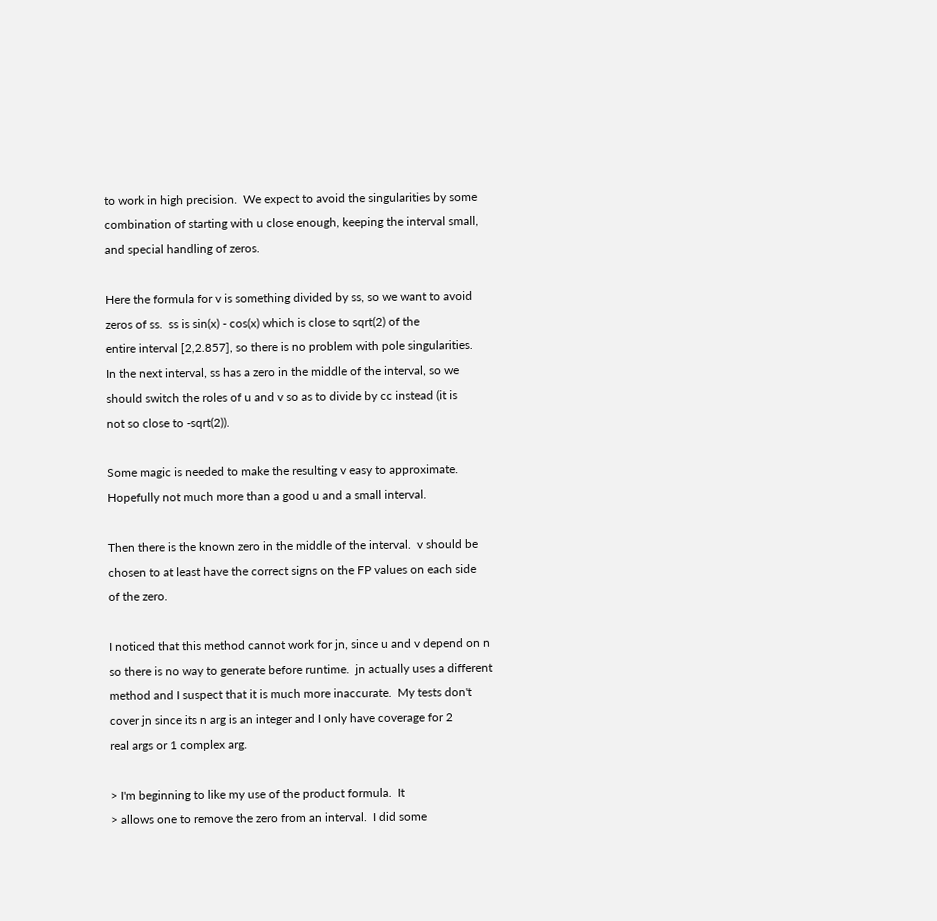to work in high precision.  We expect to avoid the singularities by some
combination of starting with u close enough, keeping the interval small,
and special handling of zeros.

Here the formula for v is something divided by ss, so we want to avoid
zeros of ss.  ss is sin(x) - cos(x) which is close to sqrt(2) of the
entire interval [2,2.857], so there is no problem with pole singularities.
In the next interval, ss has a zero in the middle of the interval, so we
should switch the roles of u and v so as to divide by cc instead (it is
not so close to -sqrt(2)).

Some magic is needed to make the resulting v easy to approximate.
Hopefully not much more than a good u and a small interval.

Then there is the known zero in the middle of the interval.  v should be
chosen to at least have the correct signs on the FP values on each side
of the zero.

I noticed that this method cannot work for jn, since u and v depend on n
so there is no way to generate before runtime.  jn actually uses a different
method and I suspect that it is much more inaccurate.  My tests don't
cover jn since its n arg is an integer and I only have coverage for 2
real args or 1 complex arg.

> I'm beginning to like my use of the product formula.  It
> allows one to remove the zero from an interval.  I did some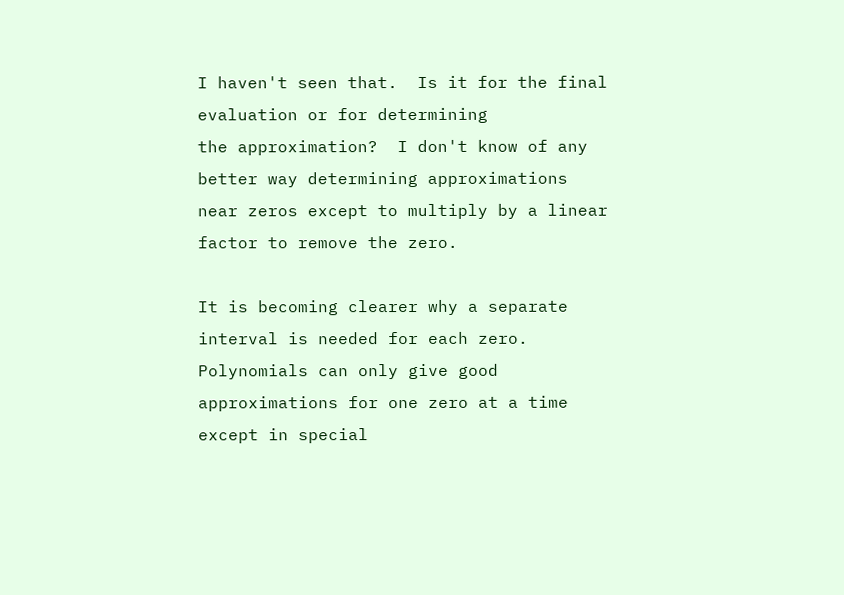I haven't seen that.  Is it for the final evaluation or for determining
the approximation?  I don't know of any better way determining approximations
near zeros except to multiply by a linear factor to remove the zero.

It is becoming clearer why a separate interval is needed for each zero.
Polynomials can only give good approximations for one zero at a time
except in special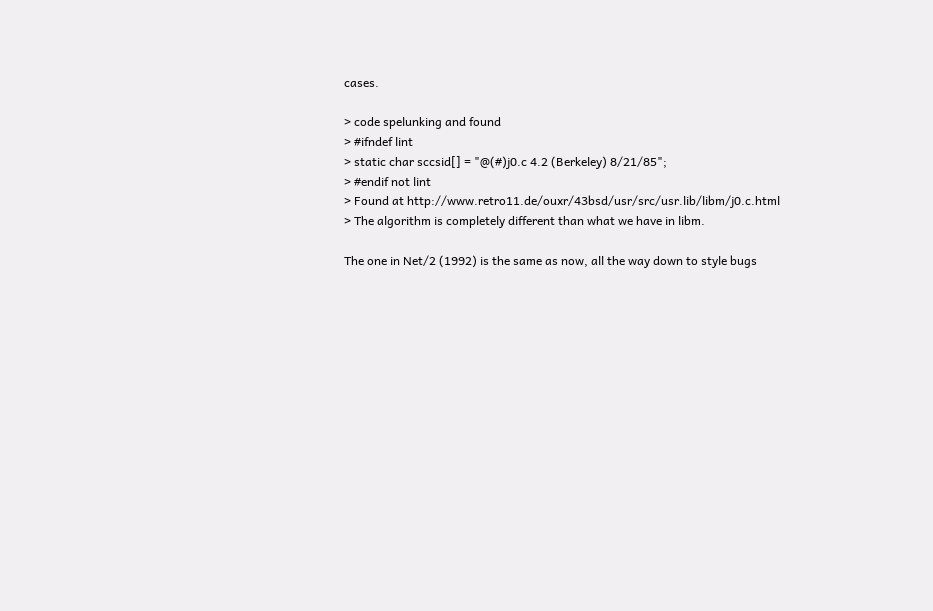cases.

> code spelunking and found
> #ifndef lint
> static char sccsid[] = "@(#)j0.c 4.2 (Berkeley) 8/21/85";
> #endif not lint
> Found at http://www.retro11.de/ouxr/43bsd/usr/src/usr.lib/libm/j0.c.html
> The algorithm is completely different than what we have in libm.

The one in Net/2 (1992) is the same as now, all the way down to style bugs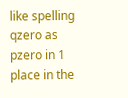like spelling qzero as pzero in 1 place in the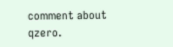comment about qzero.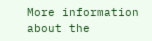More information about the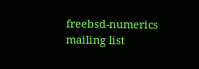freebsd-numerics mailing list